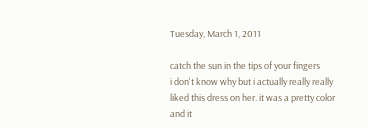Tuesday, March 1, 2011

catch the sun in the tips of your fingers
i don't know why but i actually really really liked this dress on her. it was a pretty color and it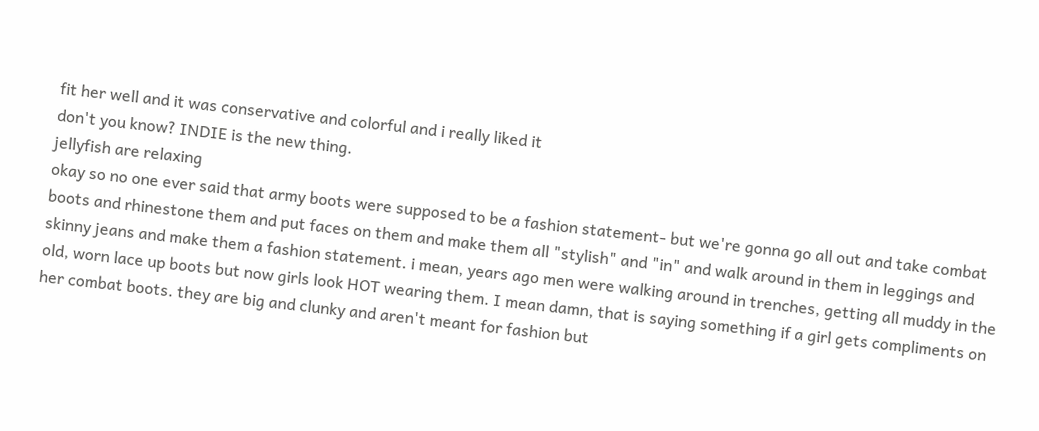fit her well and it was conservative and colorful and i really liked it
don't you know? INDIE is the new thing.
jellyfish are relaxing
okay so no one ever said that army boots were supposed to be a fashion statement- but we're gonna go all out and take combat boots and rhinestone them and put faces on them and make them all "stylish" and "in" and walk around in them in leggings and skinny jeans and make them a fashion statement. i mean, years ago men were walking around in trenches, getting all muddy in the old, worn lace up boots but now girls look HOT wearing them. I mean damn, that is saying something if a girl gets compliments on her combat boots. they are big and clunky and aren't meant for fashion but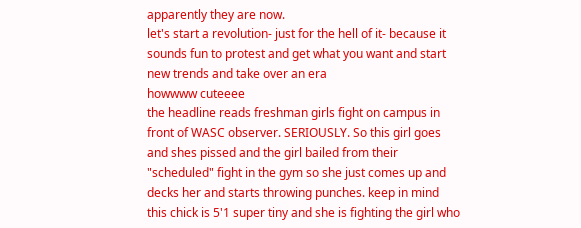apparently they are now.
let's start a revolution- just for the hell of it- because it sounds fun to protest and get what you want and start new trends and take over an era
howwww cuteeee
the headline reads freshman girls fight on campus in front of WASC observer. SERIOUSLY. So this girl goes and shes pissed and the girl bailed from their "scheduled" fight in the gym so she just comes up and decks her and starts throwing punches. keep in mind this chick is 5'1 super tiny and she is fighting the girl who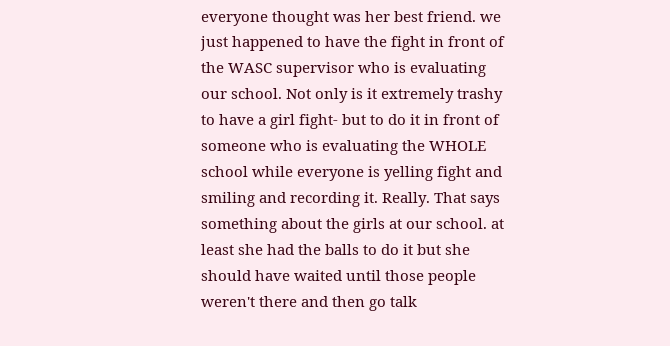everyone thought was her best friend. we just happened to have the fight in front of the WASC supervisor who is evaluating our school. Not only is it extremely trashy to have a girl fight- but to do it in front of someone who is evaluating the WHOLE school while everyone is yelling fight and smiling and recording it. Really. That says something about the girls at our school. at least she had the balls to do it but she should have waited until those people weren't there and then go talk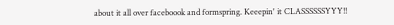about it all over faceboook and formspring. Keeepin' it CLASSSSSSYYY!!